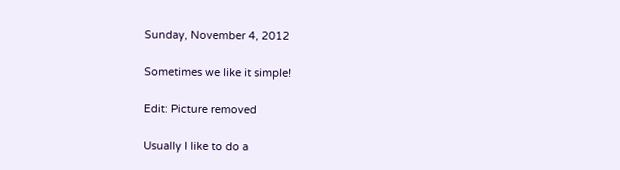Sunday, November 4, 2012

Sometimes we like it simple!

Edit: Picture removed

Usually I like to do a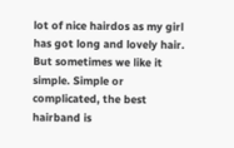lot of nice hairdos as my girl has got long and lovely hair. But sometimes we like it simple. Simple or complicated, the best hairband is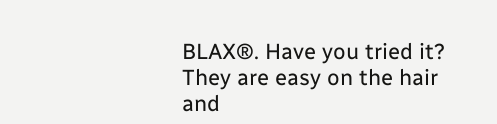BLAX®. Have you tried it? They are easy on the hair and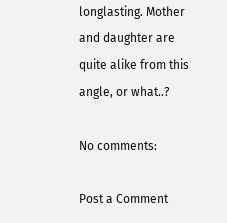longlasting. Mother and daughter are quite alike from this angle, or what..?

No comments:

Post a Comment